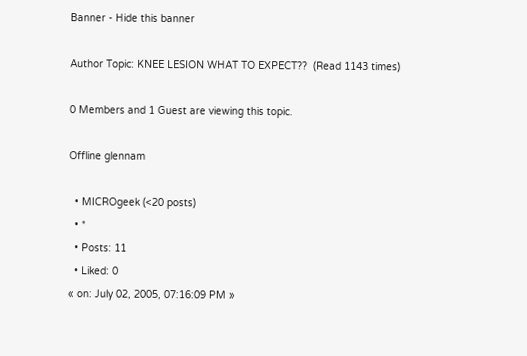Banner - Hide this banner

Author Topic: KNEE LESION WHAT TO EXPECT??  (Read 1143 times)

0 Members and 1 Guest are viewing this topic.

Offline glennam

  • MICROgeek (<20 posts)
  • *
  • Posts: 11
  • Liked: 0
« on: July 02, 2005, 07:16:09 PM »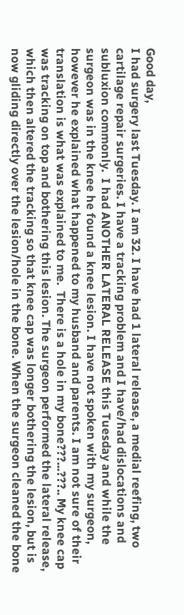Good day,
I had surgery last Tuesday. I am 32. I have had 1 lateral release, a medial reefing, two cartilage repair surgeries. I have a tracking problem and I have/had dislocations and subluxion commonly.  I had ANOTHER LATERAL RELEASE this Tuesday and while the surgeon was in the knee he found a knee lesion. I have not spoken with my surgeon, however he explained what happened to my husband and parents. I am not sure of their translation is what was explained to me.  There is a hole in my bone???...???.. My knee cap was tracking on top and bothering this lesion. The surgeon performed the lateral release, which then altered the tracking so that knee cap was longer bothering the lesion, but is now gliding directly over the lesion/hole in the bone. When the surgeon cleaned the bone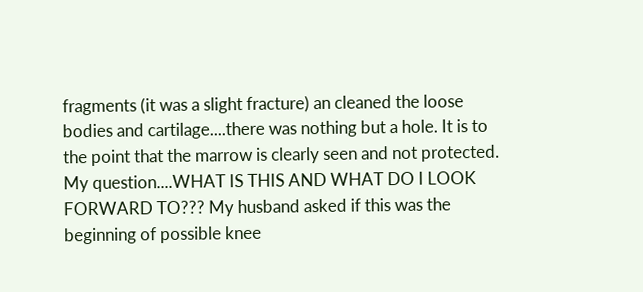fragments (it was a slight fracture) an cleaned the loose bodies and cartilage....there was nothing but a hole. It is to the point that the marrow is clearly seen and not protected.
My question....WHAT IS THIS AND WHAT DO I LOOK FORWARD TO??? My husband asked if this was the beginning of possible knee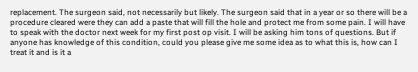replacement. The surgeon said, not necessarily but likely. The surgeon said that in a year or so there will be a procedure cleared were they can add a paste that will fill the hole and protect me from some pain. I will have to speak with the doctor next week for my first post op visit. I will be asking him tons of questions. But if anyone has knowledge of this condition, could you please give me some idea as to what this is, how can I treat it and is it a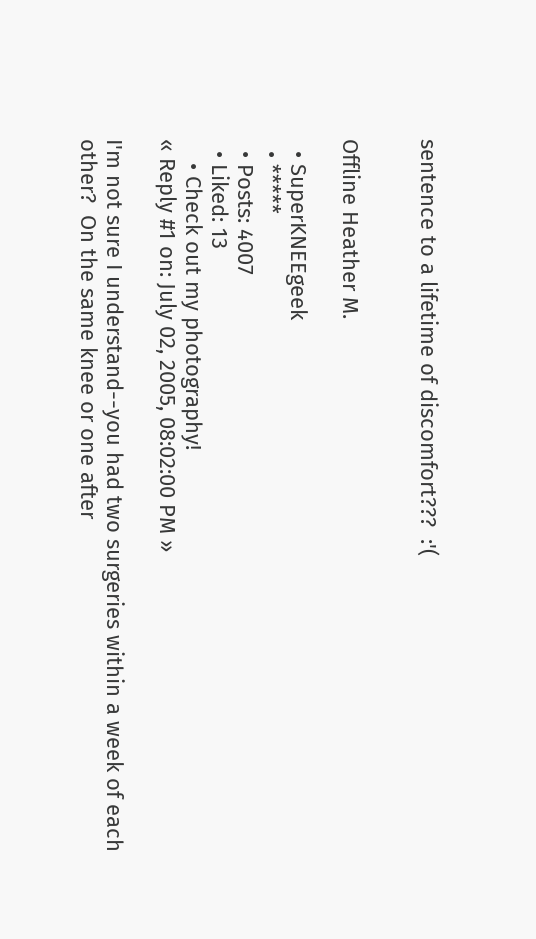sentence to a lifetime of discomfort???  :'(


Offline Heather M.

  • SuperKNEEgeek
  • *****
  • Posts: 4007
  • Liked: 13
    • Check out my photography!
« Reply #1 on: July 02, 2005, 08:02:00 PM »

I'm not sure I understand--you had two surgeries within a week of each other?  On the same knee or one after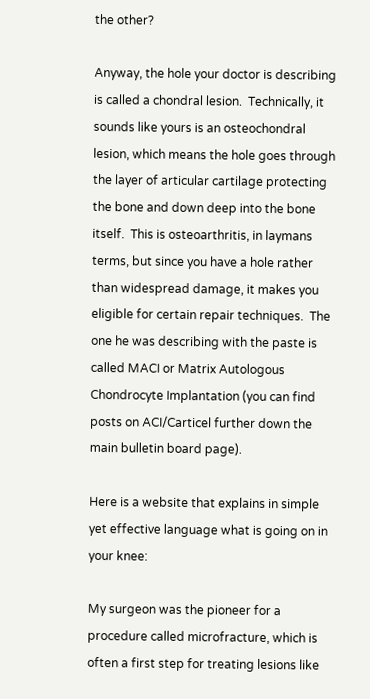the other?

Anyway, the hole your doctor is describing is called a chondral lesion.  Technically, it sounds like yours is an osteochondral lesion, which means the hole goes through the layer of articular cartilage protecting the bone and down deep into the bone itself.  This is osteoarthritis, in laymans terms, but since you have a hole rather than widespread damage, it makes you eligible for certain repair techniques.  The one he was describing with the paste is called MACI or Matrix Autologous Chondrocyte Implantation (you can find posts on ACI/Carticel further down the main bulletin board page).

Here is a website that explains in simple yet effective language what is going on in your knee:

My surgeon was the pioneer for a procedure called microfracture, which is often a first step for treating lesions like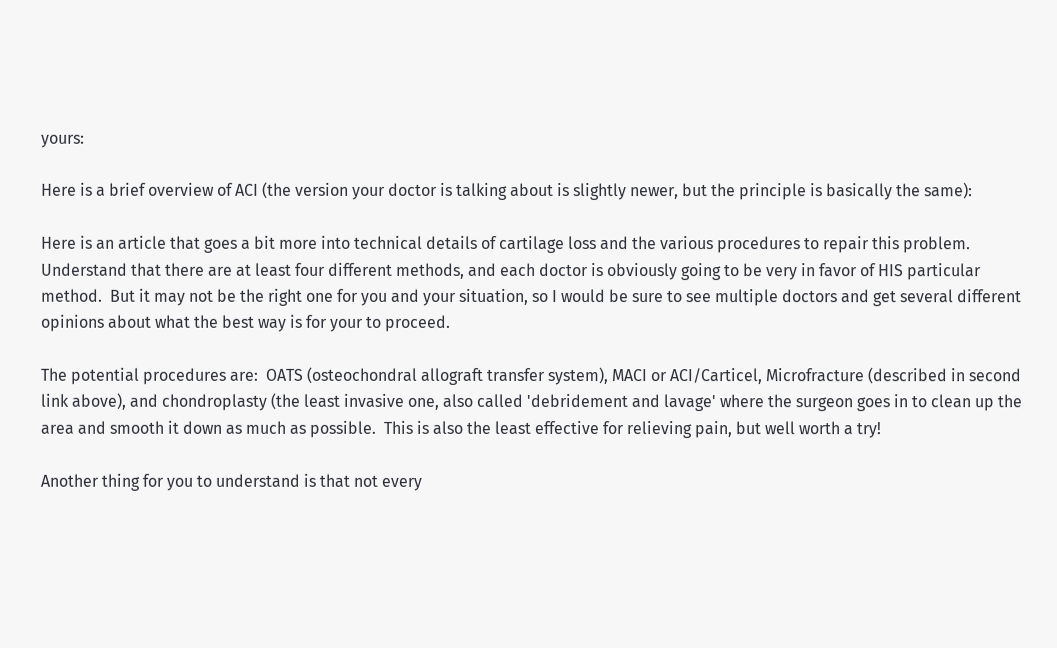yours:

Here is a brief overview of ACI (the version your doctor is talking about is slightly newer, but the principle is basically the same):

Here is an article that goes a bit more into technical details of cartilage loss and the various procedures to repair this problem.  Understand that there are at least four different methods, and each doctor is obviously going to be very in favor of HIS particular method.  But it may not be the right one for you and your situation, so I would be sure to see multiple doctors and get several different opinions about what the best way is for your to proceed.

The potential procedures are:  OATS (osteochondral allograft transfer system), MACI or ACI/Carticel, Microfracture (described in second link above), and chondroplasty (the least invasive one, also called 'debridement and lavage' where the surgeon goes in to clean up the area and smooth it down as much as possible.  This is also the least effective for relieving pain, but well worth a try!

Another thing for you to understand is that not every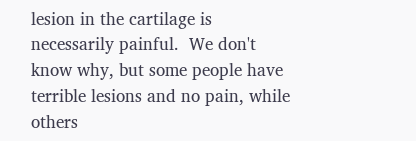lesion in the cartilage is necessarily painful.  We don't know why, but some people have terrible lesions and no pain, while others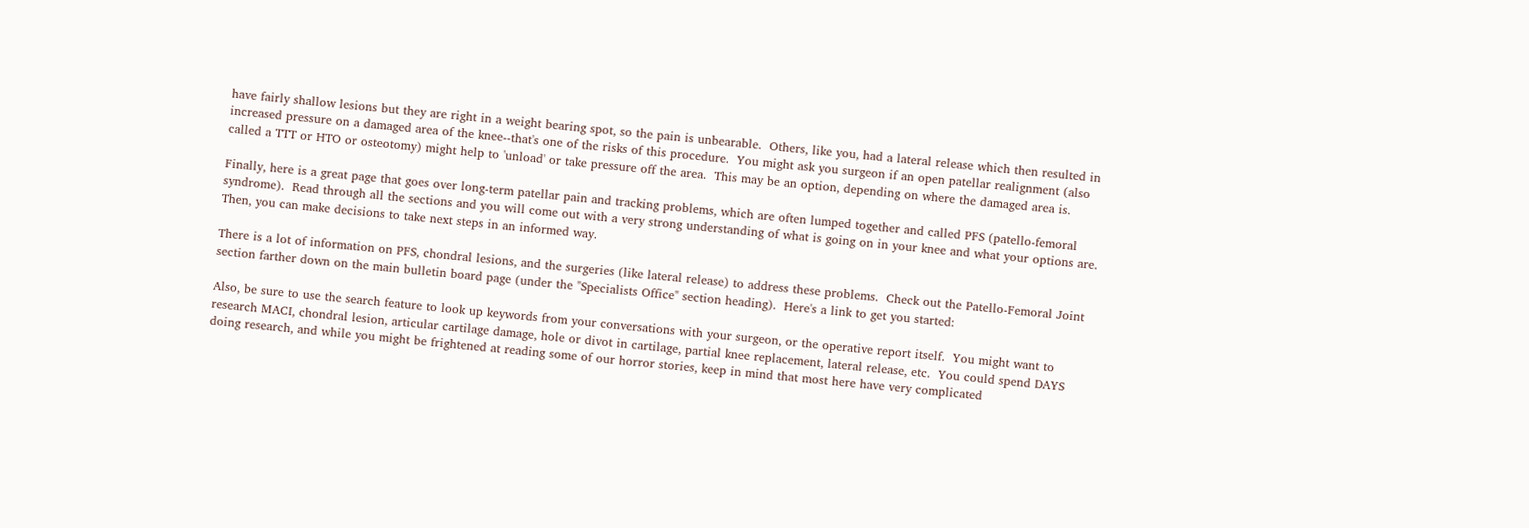have fairly shallow lesions but they are right in a weight bearing spot, so the pain is unbearable.  Others, like you, had a lateral release which then resulted in increased pressure on a damaged area of the knee--that's one of the risks of this procedure.  You might ask you surgeon if an open patellar realignment (also called a TTT or HTO or osteotomy) might help to 'unload' or take pressure off the area.  This may be an option, depending on where the damaged area is.

Finally, here is a great page that goes over long-term patellar pain and tracking problems, which are often lumped together and called PFS (patello-femoral syndrome).  Read through all the sections and you will come out with a very strong understanding of what is going on in your knee and what your options are.  Then, you can make decisions to take next steps in an informed way.

There is a lot of information on PFS, chondral lesions, and the surgeries (like lateral release) to address these problems.  Check out the Patello-Femoral Joint section farther down on the main bulletin board page (under the "Specialists Office" section heading).  Here's a link to get you started:

Also, be sure to use the search feature to look up keywords from your conversations with your surgeon, or the operative report itself.  You might want to research MACI, chondral lesion, articular cartilage damage, hole or divot in cartilage, partial knee replacement, lateral release, etc.  You could spend DAYS doing research, and while you might be frightened at reading some of our horror stories, keep in mind that most here have very complicated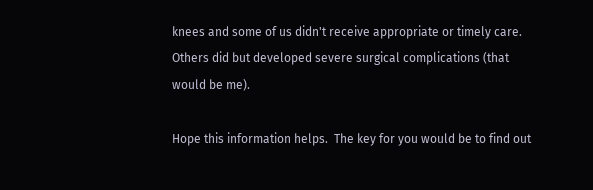knees and some of us didn't receive appropriate or timely care.  Others did but developed severe surgical complications (that would be me).

Hope this information helps.  The key for you would be to find out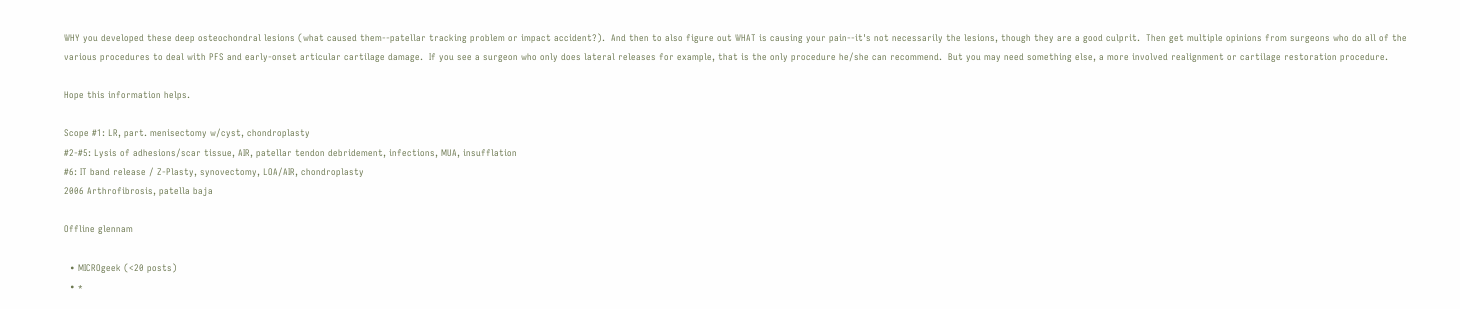WHY you developed these deep osteochondral lesions (what caused them--patellar tracking problem or impact accident?).  And then to also figure out WHAT is causing your pain--it's not necessarily the lesions, though they are a good culprit.  Then get multiple opinions from surgeons who do all of the various procedures to deal with PFS and early-onset articular cartilage damage.  If you see a surgeon who only does lateral releases for example, that is the only procedure he/she can recommend.  But you may need something else, a more involved realignment or cartilage restoration procedure.

Hope this information helps.

Scope #1: LR, part. menisectomy w/cyst, chondroplasty
#2-#5: Lysis of adhesions/scar tissue, AIR, patellar tendon debridement, infections, MUA, insufflation
#6: IT band release / Z-Plasty, synovectomy, LOA/AIR, chondroplasty
2006 Arthrofibrosis, patella baja

Offline glennam

  • MICROgeek (<20 posts)
  • *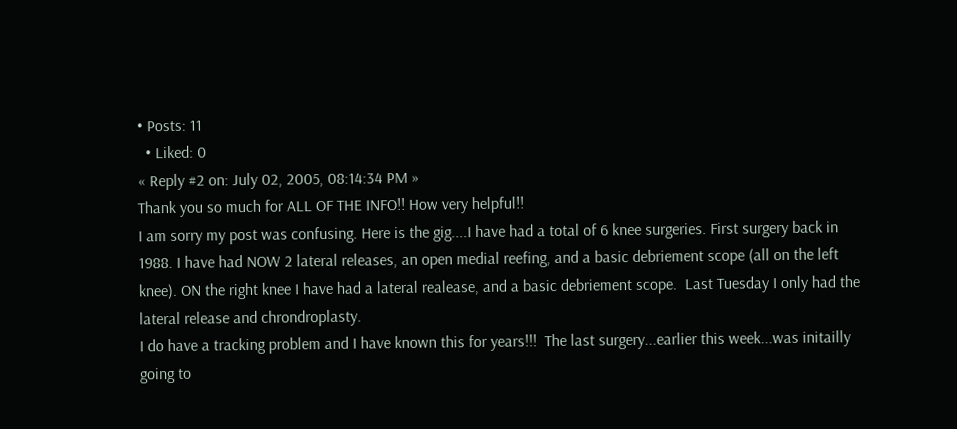• Posts: 11
  • Liked: 0
« Reply #2 on: July 02, 2005, 08:14:34 PM »
Thank you so much for ALL OF THE INFO!! How very helpful!!
I am sorry my post was confusing. Here is the gig....I have had a total of 6 knee surgeries. First surgery back in 1988. I have had NOW 2 lateral releases, an open medial reefing, and a basic debriement scope (all on the left knee). ON the right knee I have had a lateral realease, and a basic debriement scope.  Last Tuesday I only had the lateral release and chrondroplasty.
I do have a tracking problem and I have known this for years!!!  The last surgery...earlier this week...was initailly going to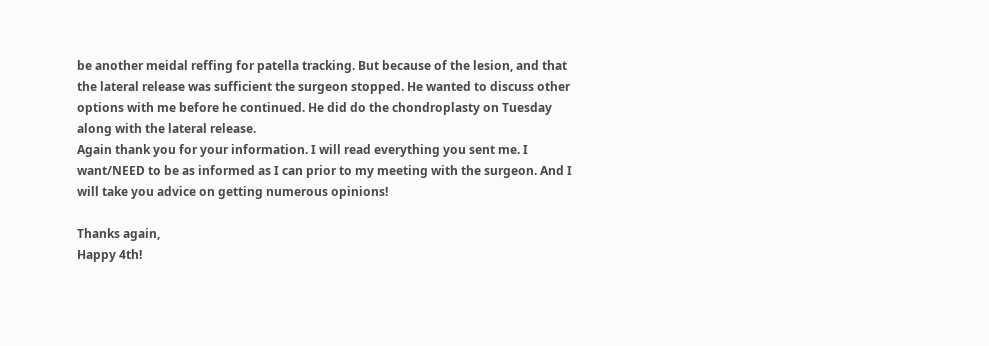be another meidal reffing for patella tracking. But because of the lesion, and that the lateral release was sufficient the surgeon stopped. He wanted to discuss other options with me before he continued. He did do the chondroplasty on Tuesday along with the lateral release.
Again thank you for your information. I will read everything you sent me. I want/NEED to be as informed as I can prior to my meeting with the surgeon. And I will take you advice on getting numerous opinions!

Thanks again,
Happy 4th!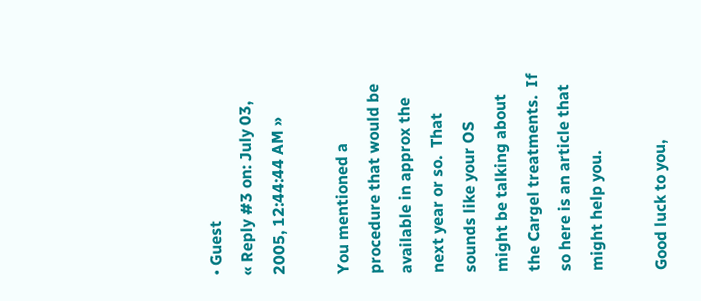• Guest
« Reply #3 on: July 03, 2005, 12:44:44 AM »

You mentioned a procedure that would be available in approx the next year or so.  That sounds like your OS might be talking about the Cargel treatments.  If so here is an article that might help you.

Good luck to you,